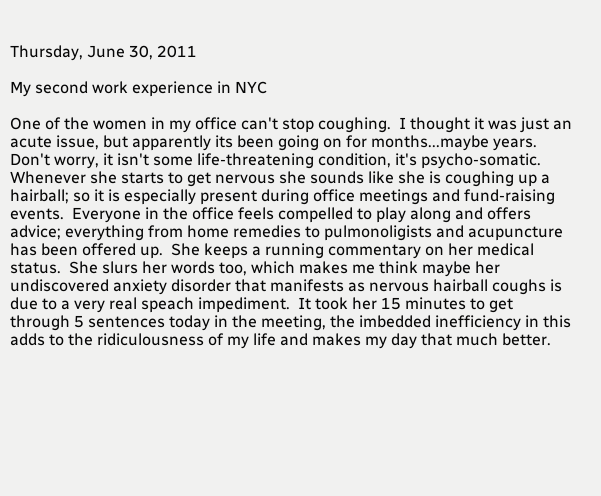Thursday, June 30, 2011

My second work experience in NYC

One of the women in my office can't stop coughing.  I thought it was just an acute issue, but apparently its been going on for months...maybe years.  Don't worry, it isn't some life-threatening condition, it's psycho-somatic.  Whenever she starts to get nervous she sounds like she is coughing up a hairball; so it is especially present during office meetings and fund-raising events.  Everyone in the office feels compelled to play along and offers advice; everything from home remedies to pulmonoligists and acupuncture has been offered up.  She keeps a running commentary on her medical status.  She slurs her words too, which makes me think maybe her undiscovered anxiety disorder that manifests as nervous hairball coughs is due to a very real speach impediment.  It took her 15 minutes to get through 5 sentences today in the meeting, the imbedded inefficiency in this adds to the ridiculousness of my life and makes my day that much better.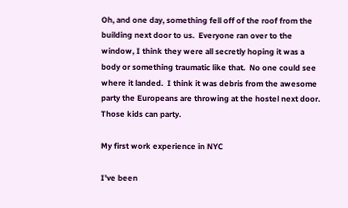Oh, and one day, something fell off of the roof from the building next door to us.  Everyone ran over to the window, I think they were all secretly hoping it was a body or something traumatic like that.  No one could see where it landed.  I think it was debris from the awesome party the Europeans are throwing at the hostel next door.  Those kids can party.

My first work experience in NYC

I've been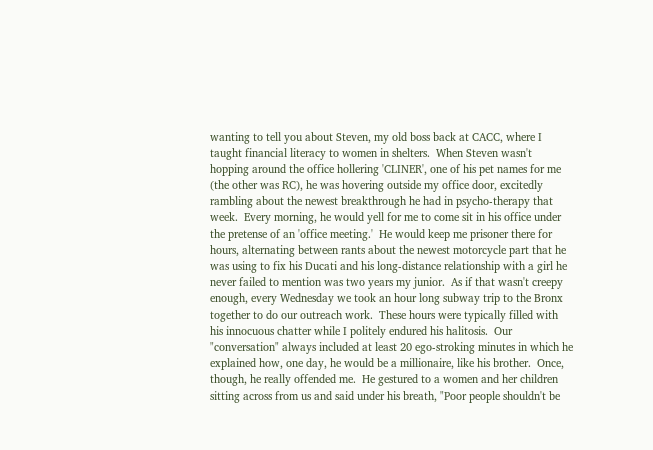wanting to tell you about Steven, my old boss back at CACC, where I taught financial literacy to women in shelters.  When Steven wasn't hopping around the office hollering 'CLINER', one of his pet names for me (the other was RC), he was hovering outside my office door, excitedly rambling about the newest breakthrough he had in psycho-therapy that week.  Every morning, he would yell for me to come sit in his office under the pretense of an 'office meeting.'  He would keep me prisoner there for hours, alternating between rants about the newest motorcycle part that he was using to fix his Ducati and his long-distance relationship with a girl he never failed to mention was two years my junior.  As if that wasn't creepy enough, every Wednesday we took an hour long subway trip to the Bronx together to do our outreach work.  These hours were typically filled with his innocuous chatter while I politely endured his halitosis.  Our "conversation" always included at least 20 ego-stroking minutes in which he explained how, one day, he would be a millionaire, like his brother.  Once, though, he really offended me.  He gestured to a women and her children sitting across from us and said under his breath, "Poor people shouldn't be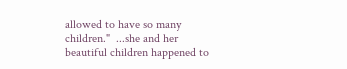allowed to have so many children."  ...she and her beautiful children happened to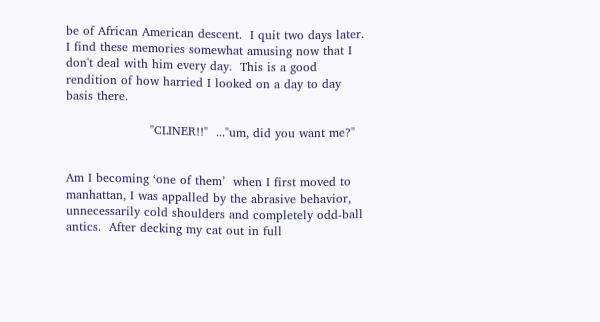be of African American descent.  I quit two days later.
I find these memories somewhat amusing now that I don't deal with him every day.  This is a good rendition of how harried I looked on a day to day basis there.

                     "CLINER!!"  ..."um, did you want me?"


Am I becoming ‘one of them’  when I first moved to manhattan, I was appalled by the abrasive behavior, unnecessarily cold shoulders and completely odd-ball antics.  After decking my cat out in full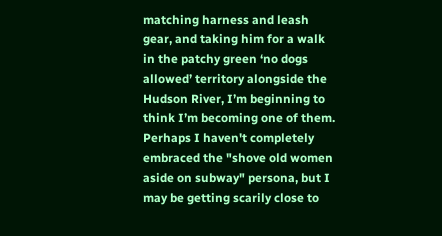matching harness and leash gear, and taking him for a walk in the patchy green ‘no dogs allowed’ territory alongside the Hudson River, I’m beginning to think I’m becoming one of them.  Perhaps I haven't completely embraced the "shove old women aside on subway" persona, but I may be getting scarily close to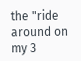the "ride around on my 3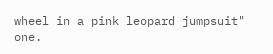wheel in a pink leopard jumpsuit" one.